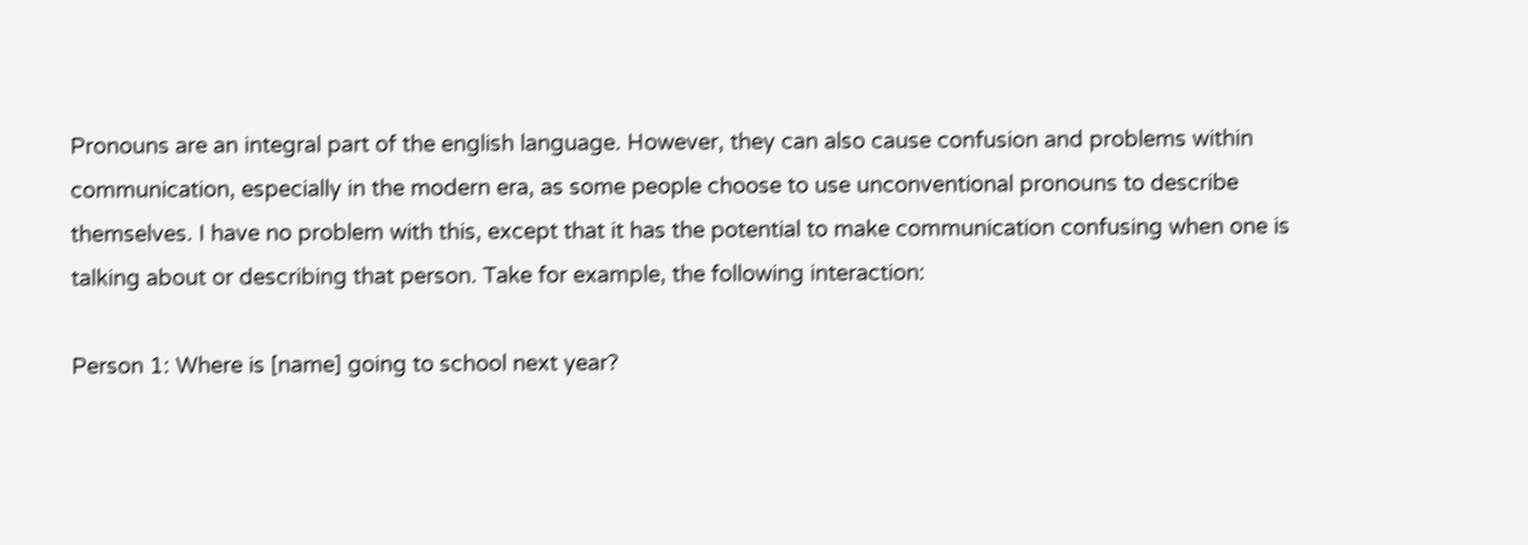Pronouns are an integral part of the english language. However, they can also cause confusion and problems within communication, especially in the modern era, as some people choose to use unconventional pronouns to describe themselves. I have no problem with this, except that it has the potential to make communication confusing when one is talking about or describing that person. Take for example, the following interaction:

Person 1: Where is [name] going to school next year?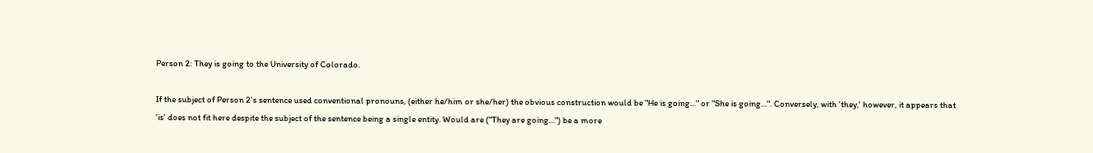Person 2: They is going to the University of Colorado.

If the subject of Person 2's sentence used conventional pronouns, (either he/him or she/her) the obvious construction would be "He is going..." or "She is going...". Conversely, with 'they,' however, it appears that 'is' does not fit here despite the subject of the sentence being a single entity. Would are ("They are going...") be a more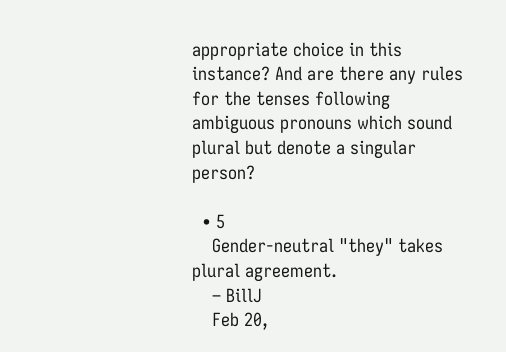appropriate choice in this instance? And are there any rules for the tenses following ambiguous pronouns which sound plural but denote a singular person?

  • 5
    Gender-neutral "they" takes plural agreement.
    – BillJ
    Feb 20,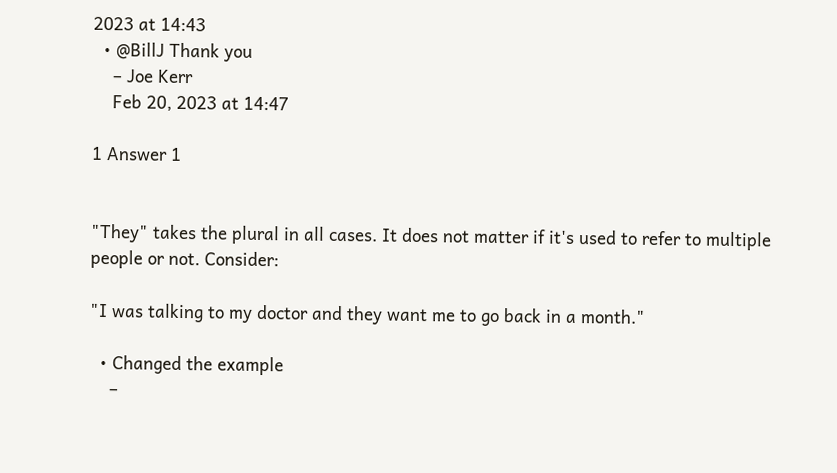2023 at 14:43
  • @BillJ Thank you
    – Joe Kerr
    Feb 20, 2023 at 14:47

1 Answer 1


"They" takes the plural in all cases. It does not matter if it's used to refer to multiple people or not. Consider:

"I was talking to my doctor and they want me to go back in a month."

  • Changed the example
    –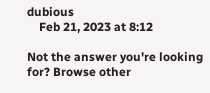dubious
    Feb 21, 2023 at 8:12

Not the answer you're looking for? Browse other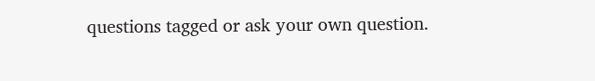questions tagged or ask your own question.